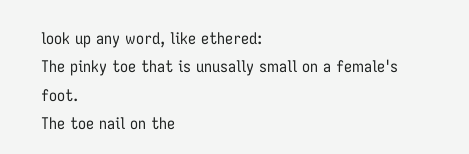look up any word, like ethered:
The pinky toe that is unusally small on a female's foot.
The toe nail on the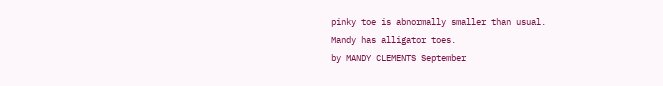pinky toe is abnormally smaller than usual.
Mandy has alligator toes.
by MANDY CLEMENTS September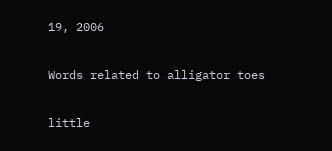19, 2006

Words related to alligator toes

little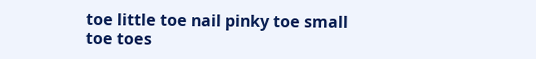toe little toe nail pinky toe small toe toes